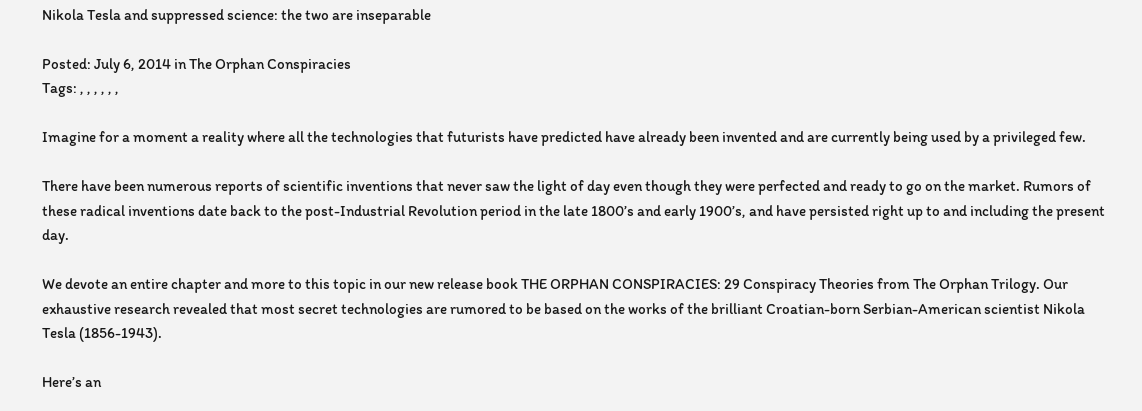Nikola Tesla and suppressed science: the two are inseparable

Posted: July 6, 2014 in The Orphan Conspiracies
Tags: , , , , , ,

Imagine for a moment a reality where all the technologies that futurists have predicted have already been invented and are currently being used by a privileged few.

There have been numerous reports of scientific inventions that never saw the light of day even though they were perfected and ready to go on the market. Rumors of these radical inventions date back to the post-Industrial Revolution period in the late 1800’s and early 1900’s, and have persisted right up to and including the present day.

We devote an entire chapter and more to this topic in our new release book THE ORPHAN CONSPIRACIES: 29 Conspiracy Theories from The Orphan Trilogy. Our exhaustive research revealed that most secret technologies are rumored to be based on the works of the brilliant Croatian-born Serbian-American scientist Nikola Tesla (1856-1943).

Here’s an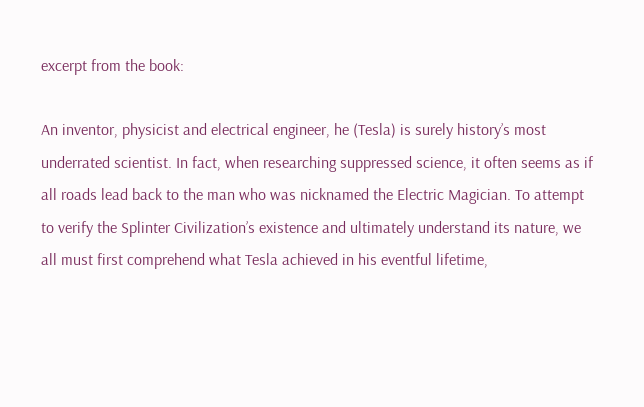excerpt from the book:

An inventor, physicist and electrical engineer, he (Tesla) is surely history’s most underrated scientist. In fact, when researching suppressed science, it often seems as if all roads lead back to the man who was nicknamed the Electric Magician. To attempt to verify the Splinter Civilization’s existence and ultimately understand its nature, we all must first comprehend what Tesla achieved in his eventful lifetime,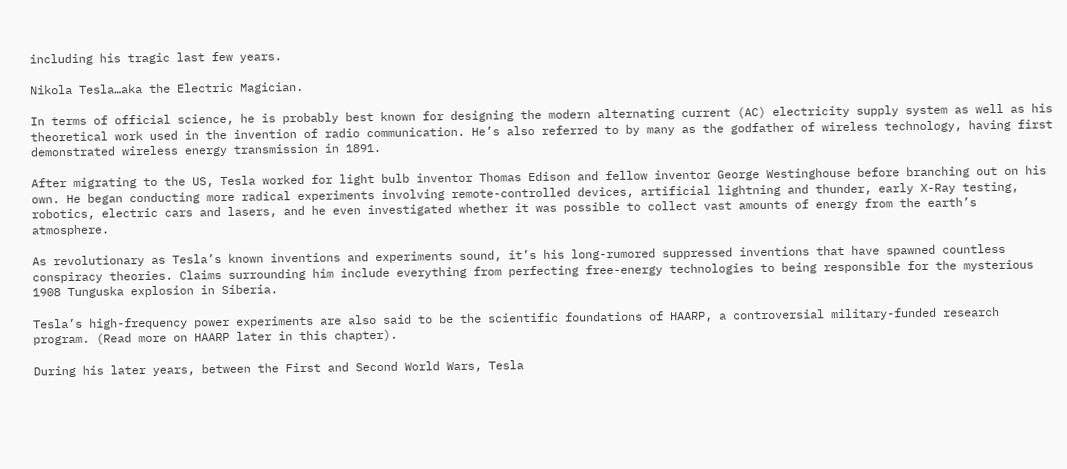including his tragic last few years.

Nikola Tesla…aka the Electric Magician.

In terms of official science, he is probably best known for designing the modern alternating current (AC) electricity supply system as well as his theoretical work used in the invention of radio communication. He’s also referred to by many as the godfather of wireless technology, having first demonstrated wireless energy transmission in 1891.

After migrating to the US, Tesla worked for light bulb inventor Thomas Edison and fellow inventor George Westinghouse before branching out on his own. He began conducting more radical experiments involving remote-controlled devices, artificial lightning and thunder, early X-Ray testing, robotics, electric cars and lasers, and he even investigated whether it was possible to collect vast amounts of energy from the earth’s atmosphere.

As revolutionary as Tesla’s known inventions and experiments sound, it’s his long-rumored suppressed inventions that have spawned countless conspiracy theories. Claims surrounding him include everything from perfecting free-energy technologies to being responsible for the mysterious 1908 Tunguska explosion in Siberia.

Tesla’s high-frequency power experiments are also said to be the scientific foundations of HAARP, a controversial military-funded research program. (Read more on HAARP later in this chapter).

During his later years, between the First and Second World Wars, Tesla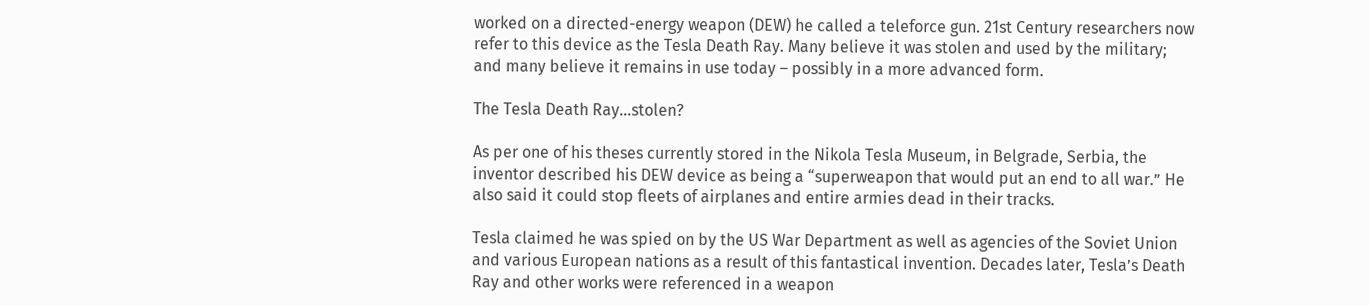worked on a directed-energy weapon (DEW) he called a teleforce gun. 21st Century researchers now refer to this device as the Tesla Death Ray. Many believe it was stolen and used by the military; and many believe it remains in use today – possibly in a more advanced form.

The Tesla Death Ray…stolen?

As per one of his theses currently stored in the Nikola Tesla Museum, in Belgrade, Serbia, the inventor described his DEW device as being a “superweapon that would put an end to all war.” He also said it could stop fleets of airplanes and entire armies dead in their tracks.

Tesla claimed he was spied on by the US War Department as well as agencies of the Soviet Union and various European nations as a result of this fantastical invention. Decades later, Tesla’s Death Ray and other works were referenced in a weapon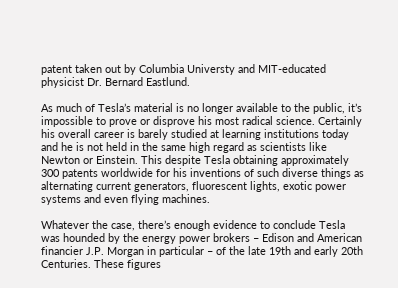patent taken out by Columbia Universty and MIT-educated physicist Dr. Bernard Eastlund.

As much of Tesla’s material is no longer available to the public, it’s impossible to prove or disprove his most radical science. Certainly his overall career is barely studied at learning institutions today and he is not held in the same high regard as scientists like Newton or Einstein. This despite Tesla obtaining approximately 300 patents worldwide for his inventions of such diverse things as alternating current generators, fluorescent lights, exotic power systems and even flying machines.

Whatever the case, there’s enough evidence to conclude Tesla was hounded by the energy power brokers – Edison and American financier J.P. Morgan in particular – of the late 19th and early 20th Centuries. These figures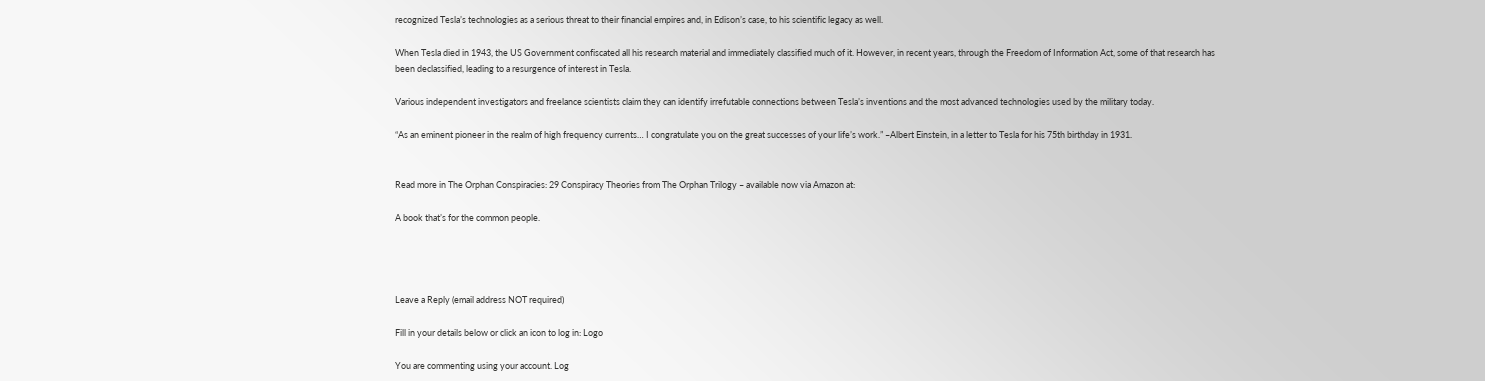recognized Tesla’s technologies as a serious threat to their financial empires and, in Edison’s case, to his scientific legacy as well.

When Tesla died in 1943, the US Government confiscated all his research material and immediately classified much of it. However, in recent years, through the Freedom of Information Act, some of that research has been declassified, leading to a resurgence of interest in Tesla.

Various independent investigators and freelance scientists claim they can identify irrefutable connections between Tesla’s inventions and the most advanced technologies used by the military today.

“As an eminent pioneer in the realm of high frequency currents… I congratulate you on the great successes of your life’s work.” –Albert Einstein, in a letter to Tesla for his 75th birthday in 1931.


Read more in The Orphan Conspiracies: 29 Conspiracy Theories from The Orphan Trilogy – available now via Amazon at:

A book that’s for the common people.




Leave a Reply (email address NOT required)

Fill in your details below or click an icon to log in: Logo

You are commenting using your account. Log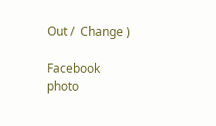Out /  Change )

Facebook photo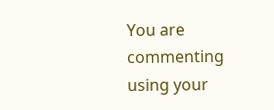You are commenting using your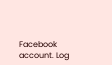Facebook account. Log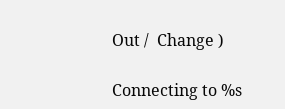Out /  Change )

Connecting to %s